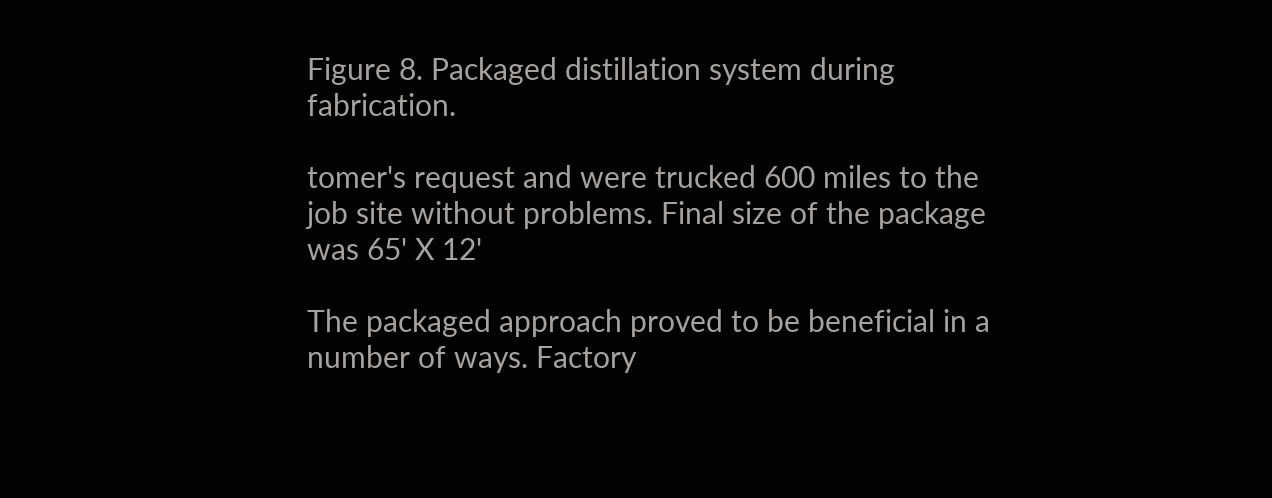Figure 8. Packaged distillation system during fabrication.

tomer's request and were trucked 600 miles to the job site without problems. Final size of the package was 65' X 12'

The packaged approach proved to be beneficial in a number of ways. Factory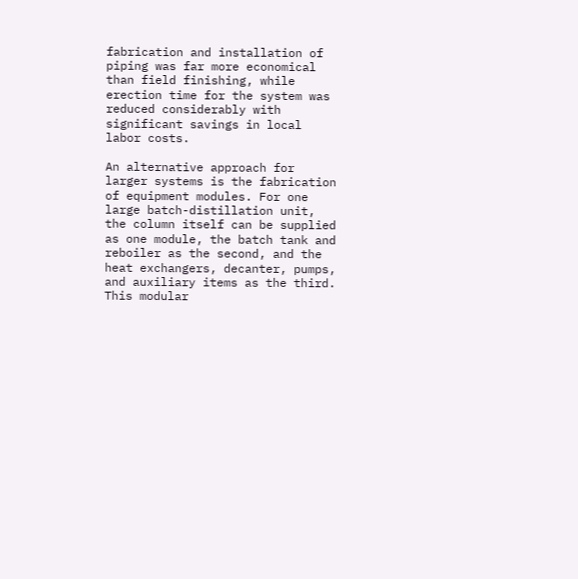fabrication and installation of piping was far more economical than field finishing, while erection time for the system was reduced considerably with significant savings in local labor costs.

An alternative approach for larger systems is the fabrication of equipment modules. For one large batch-distillation unit, the column itself can be supplied as one module, the batch tank and reboiler as the second, and the heat exchangers, decanter, pumps, and auxiliary items as the third. This modular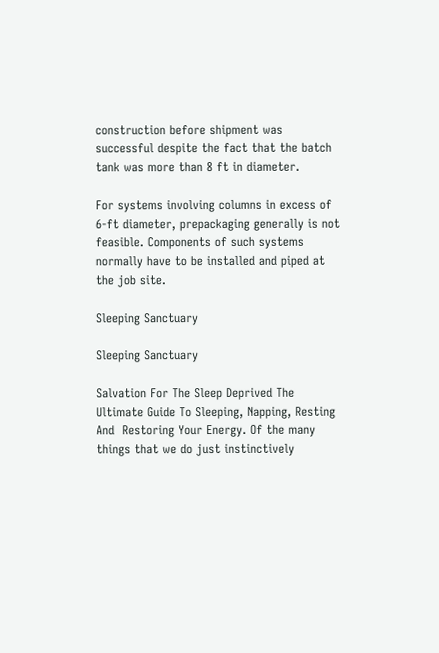construction before shipment was successful despite the fact that the batch tank was more than 8 ft in diameter.

For systems involving columns in excess of 6-ft diameter, prepackaging generally is not feasible. Components of such systems normally have to be installed and piped at the job site.

Sleeping Sanctuary

Sleeping Sanctuary

Salvation For The Sleep Deprived The Ultimate Guide To Sleeping, Napping, Resting And  Restoring Your Energy. Of the many things that we do just instinctively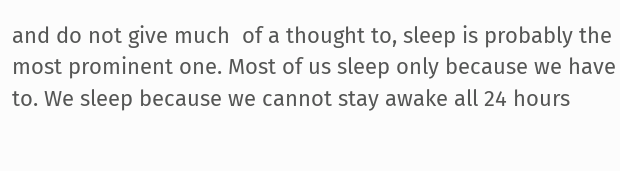and do not give much  of a thought to, sleep is probably the most prominent one. Most of us sleep only because we have to. We sleep because we cannot stay awake all 24 hours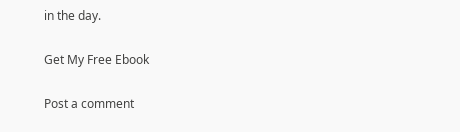in the day.

Get My Free Ebook

Post a comment